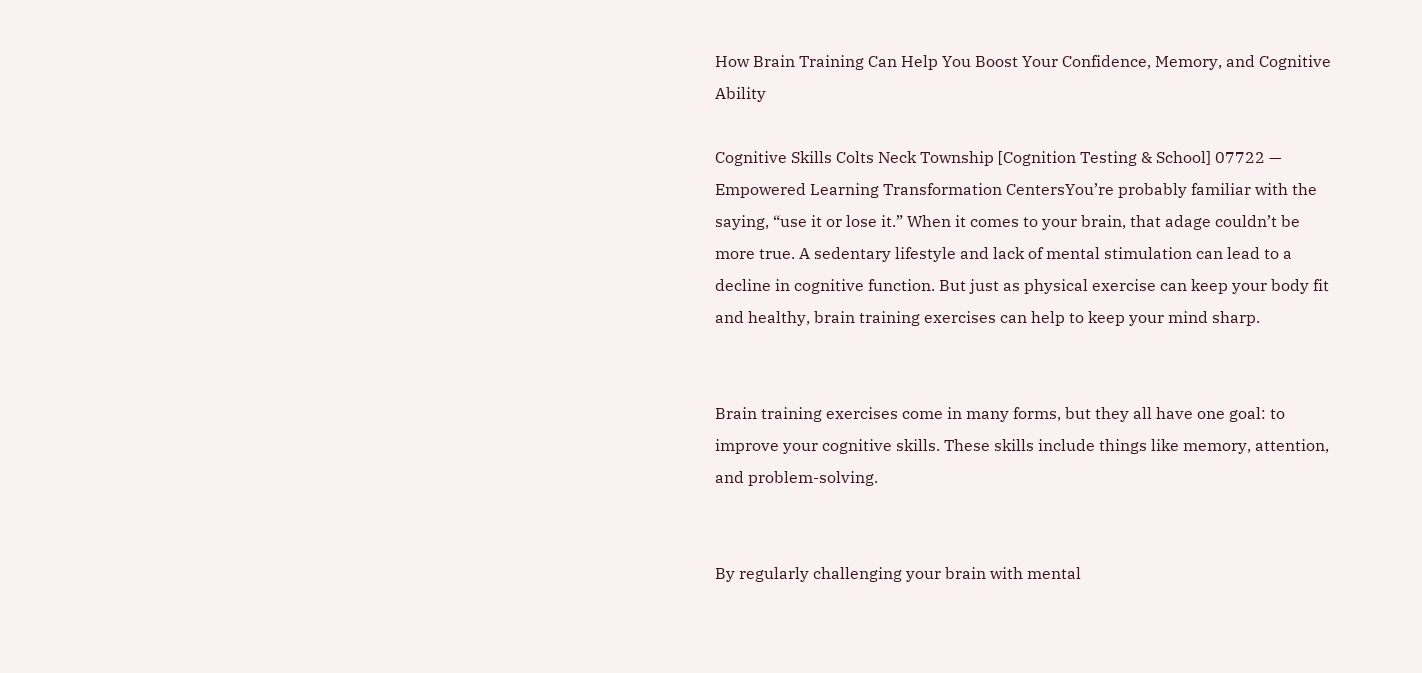How Brain Training Can Help You Boost Your Confidence, Memory, and Cognitive Ability

Cognitive Skills Colts Neck Township [Cognition Testing & School] 07722 —  Empowered Learning Transformation CentersYou’re probably familiar with the saying, “use it or lose it.” When it comes to your brain, that adage couldn’t be more true. A sedentary lifestyle and lack of mental stimulation can lead to a decline in cognitive function. But just as physical exercise can keep your body fit and healthy, brain training exercises can help to keep your mind sharp.


Brain training exercises come in many forms, but they all have one goal: to improve your cognitive skills. These skills include things like memory, attention, and problem-solving.


By regularly challenging your brain with mental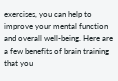exercises, you can help to improve your mental function and overall well-being. Here are a few benefits of brain training that you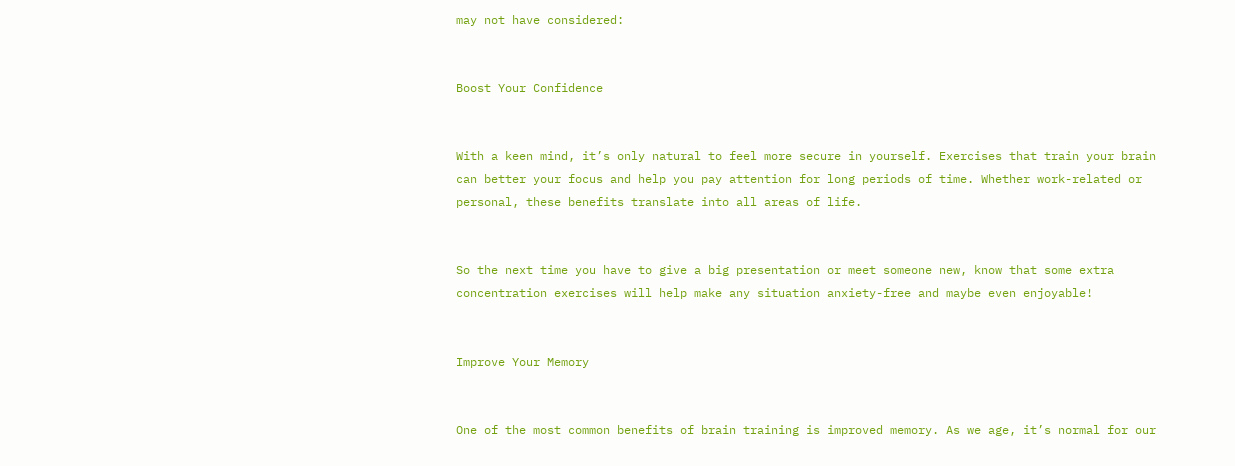may not have considered:


Boost Your Confidence


With a keen mind, it’s only natural to feel more secure in yourself. Exercises that train your brain can better your focus and help you pay attention for long periods of time. Whether work-related or personal, these benefits translate into all areas of life.


So the next time you have to give a big presentation or meet someone new, know that some extra concentration exercises will help make any situation anxiety-free and maybe even enjoyable!


Improve Your Memory


One of the most common benefits of brain training is improved memory. As we age, it’s normal for our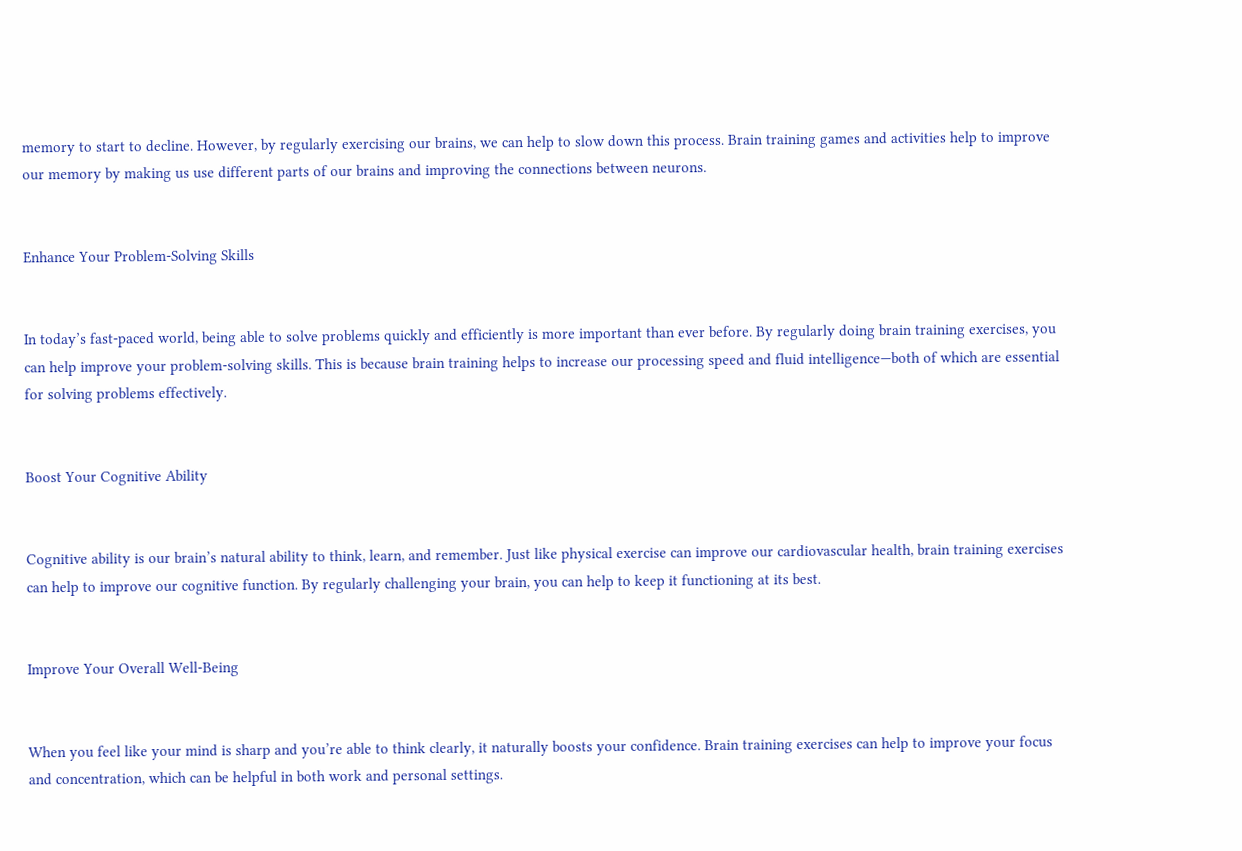memory to start to decline. However, by regularly exercising our brains, we can help to slow down this process. Brain training games and activities help to improve our memory by making us use different parts of our brains and improving the connections between neurons.


Enhance Your Problem-Solving Skills


In today’s fast-paced world, being able to solve problems quickly and efficiently is more important than ever before. By regularly doing brain training exercises, you can help improve your problem-solving skills. This is because brain training helps to increase our processing speed and fluid intelligence—both of which are essential for solving problems effectively.


Boost Your Cognitive Ability


Cognitive ability is our brain’s natural ability to think, learn, and remember. Just like physical exercise can improve our cardiovascular health, brain training exercises can help to improve our cognitive function. By regularly challenging your brain, you can help to keep it functioning at its best.


Improve Your Overall Well-Being


When you feel like your mind is sharp and you’re able to think clearly, it naturally boosts your confidence. Brain training exercises can help to improve your focus and concentration, which can be helpful in both work and personal settings.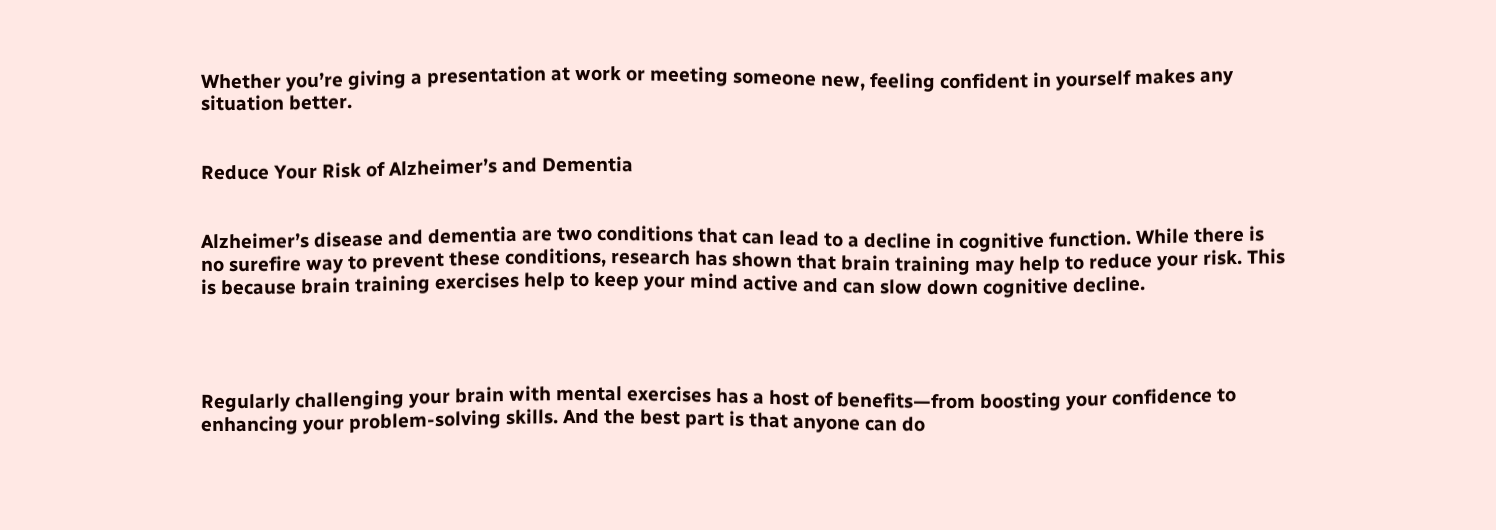Whether you’re giving a presentation at work or meeting someone new, feeling confident in yourself makes any situation better.


Reduce Your Risk of Alzheimer’s and Dementia


Alzheimer’s disease and dementia are two conditions that can lead to a decline in cognitive function. While there is no surefire way to prevent these conditions, research has shown that brain training may help to reduce your risk. This is because brain training exercises help to keep your mind active and can slow down cognitive decline.




Regularly challenging your brain with mental exercises has a host of benefits—from boosting your confidence to enhancing your problem-solving skills. And the best part is that anyone can do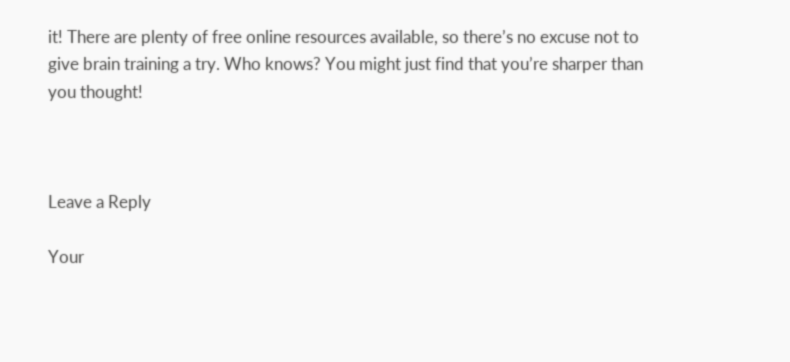it! There are plenty of free online resources available, so there’s no excuse not to give brain training a try. Who knows? You might just find that you’re sharper than you thought!



Leave a Reply

Your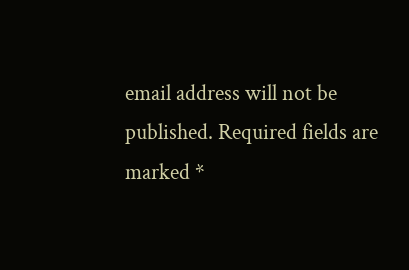email address will not be published. Required fields are marked *